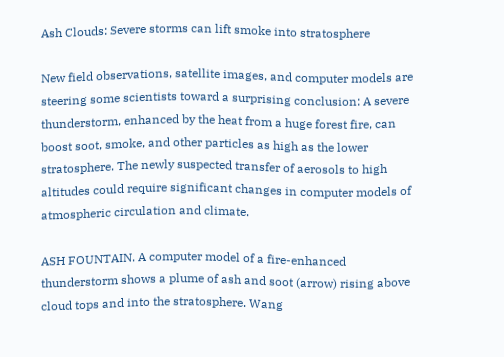Ash Clouds: Severe storms can lift smoke into stratosphere

New field observations, satellite images, and computer models are steering some scientists toward a surprising conclusion: A severe thunderstorm, enhanced by the heat from a huge forest fire, can boost soot, smoke, and other particles as high as the lower stratosphere. The newly suspected transfer of aerosols to high altitudes could require significant changes in computer models of atmospheric circulation and climate.

ASH FOUNTAIN. A computer model of a fire-enhanced thunderstorm shows a plume of ash and soot (arrow) rising above cloud tops and into the stratosphere. Wang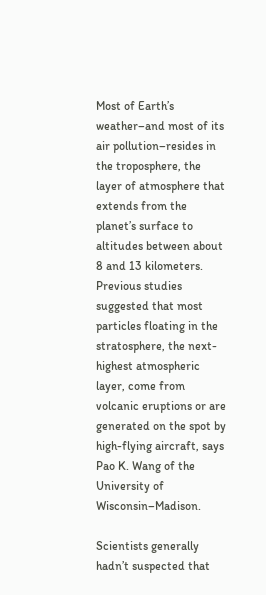Most of Earth’s weather–and most of its air pollution–resides in the troposphere, the layer of atmosphere that extends from the planet’s surface to altitudes between about 8 and 13 kilometers. Previous studies suggested that most particles floating in the stratosphere, the next-highest atmospheric layer, come from volcanic eruptions or are generated on the spot by high-flying aircraft, says Pao K. Wang of the University of Wisconsin–Madison.

Scientists generally hadn’t suspected that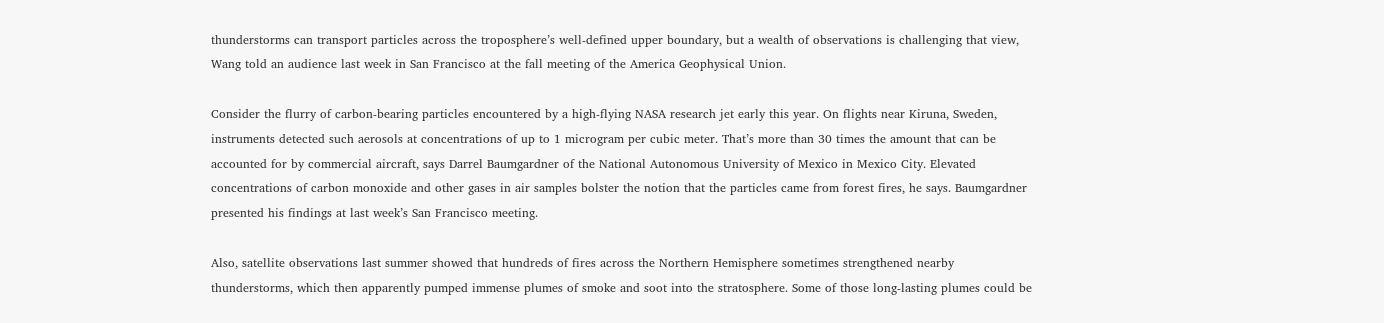thunderstorms can transport particles across the troposphere’s well-defined upper boundary, but a wealth of observations is challenging that view, Wang told an audience last week in San Francisco at the fall meeting of the America Geophysical Union.

Consider the flurry of carbon-bearing particles encountered by a high-flying NASA research jet early this year. On flights near Kiruna, Sweden, instruments detected such aerosols at concentrations of up to 1 microgram per cubic meter. That’s more than 30 times the amount that can be accounted for by commercial aircraft, says Darrel Baumgardner of the National Autonomous University of Mexico in Mexico City. Elevated concentrations of carbon monoxide and other gases in air samples bolster the notion that the particles came from forest fires, he says. Baumgardner presented his findings at last week’s San Francisco meeting.

Also, satellite observations last summer showed that hundreds of fires across the Northern Hemisphere sometimes strengthened nearby thunderstorms, which then apparently pumped immense plumes of smoke and soot into the stratosphere. Some of those long-lasting plumes could be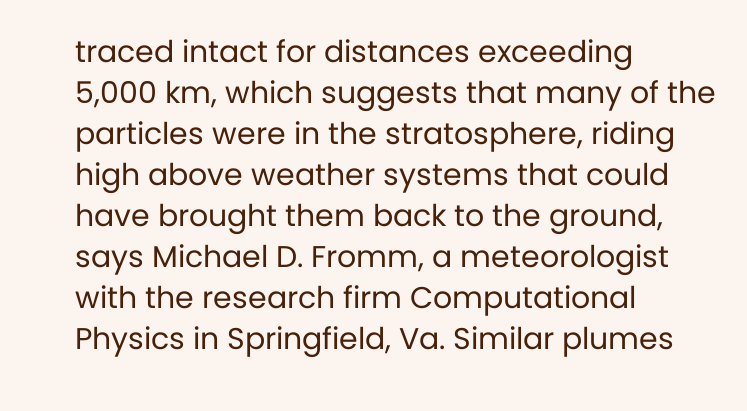traced intact for distances exceeding 5,000 km, which suggests that many of the particles were in the stratosphere, riding high above weather systems that could have brought them back to the ground, says Michael D. Fromm, a meteorologist with the research firm Computational Physics in Springfield, Va. Similar plumes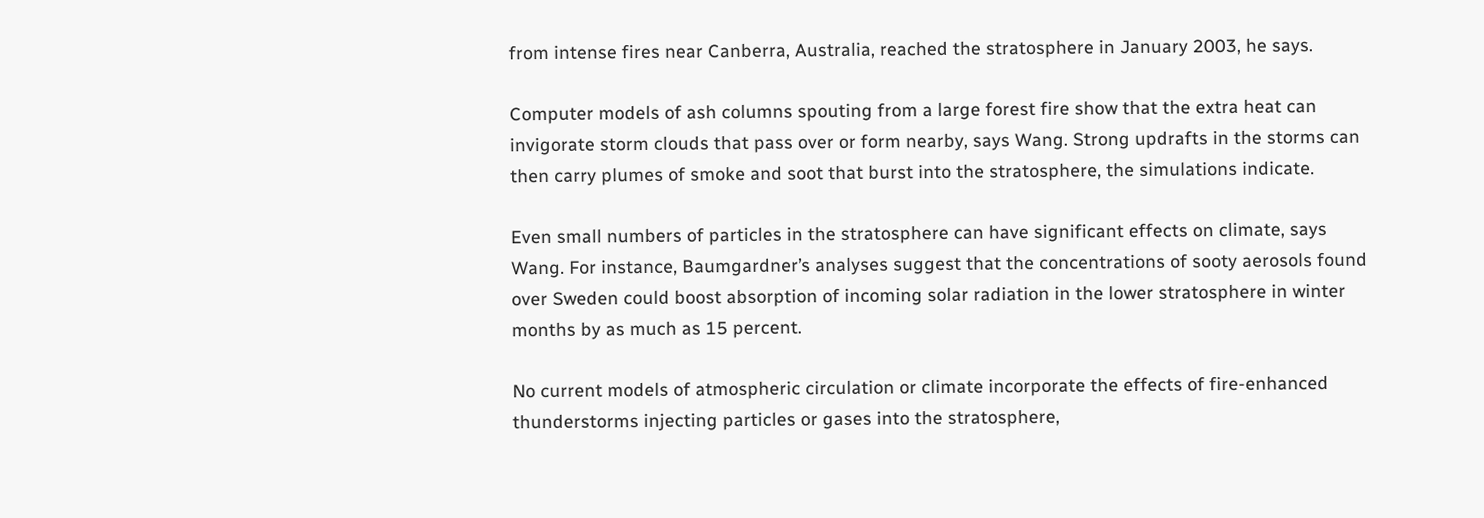from intense fires near Canberra, Australia, reached the stratosphere in January 2003, he says.

Computer models of ash columns spouting from a large forest fire show that the extra heat can invigorate storm clouds that pass over or form nearby, says Wang. Strong updrafts in the storms can then carry plumes of smoke and soot that burst into the stratosphere, the simulations indicate.

Even small numbers of particles in the stratosphere can have significant effects on climate, says Wang. For instance, Baumgardner’s analyses suggest that the concentrations of sooty aerosols found over Sweden could boost absorption of incoming solar radiation in the lower stratosphere in winter months by as much as 15 percent.

No current models of atmospheric circulation or climate incorporate the effects of fire-enhanced thunderstorms injecting particles or gases into the stratosphere,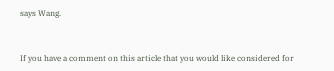says Wang.


If you have a comment on this article that you would like considered for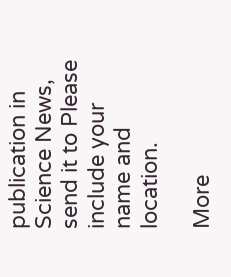publication in Science News, send it to Please include your name and location.

More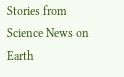Stories from Science News on Earth